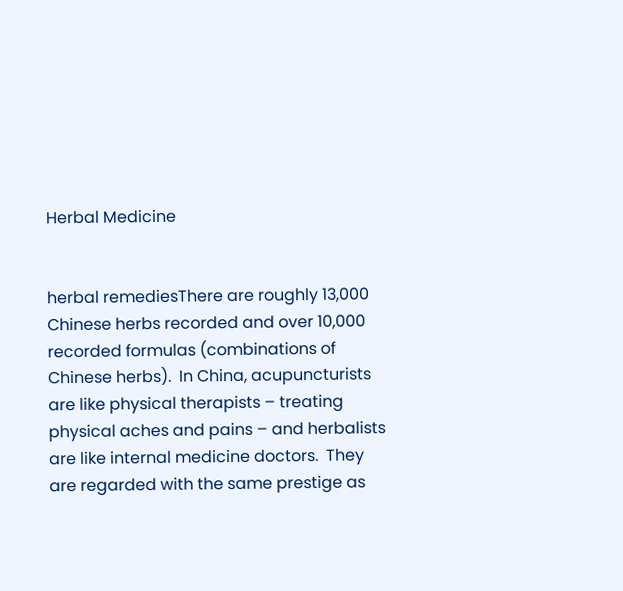Herbal Medicine


herbal remediesThere are roughly 13,000 Chinese herbs recorded and over 10,000 recorded formulas (combinations of Chinese herbs).  In China, acupuncturists are like physical therapists – treating physical aches and pains – and herbalists are like internal medicine doctors.  They are regarded with the same prestige as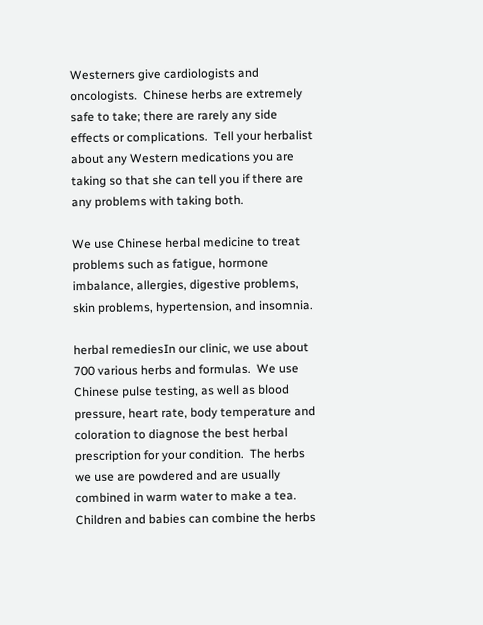Westerners give cardiologists and oncologists.  Chinese herbs are extremely safe to take; there are rarely any side effects or complications.  Tell your herbalist about any Western medications you are taking so that she can tell you if there are any problems with taking both.

We use Chinese herbal medicine to treat problems such as fatigue, hormone imbalance, allergies, digestive problems, skin problems, hypertension, and insomnia.

herbal remediesIn our clinic, we use about 700 various herbs and formulas.  We use Chinese pulse testing, as well as blood pressure, heart rate, body temperature and coloration to diagnose the best herbal prescription for your condition.  The herbs we use are powdered and are usually combined in warm water to make a tea.  Children and babies can combine the herbs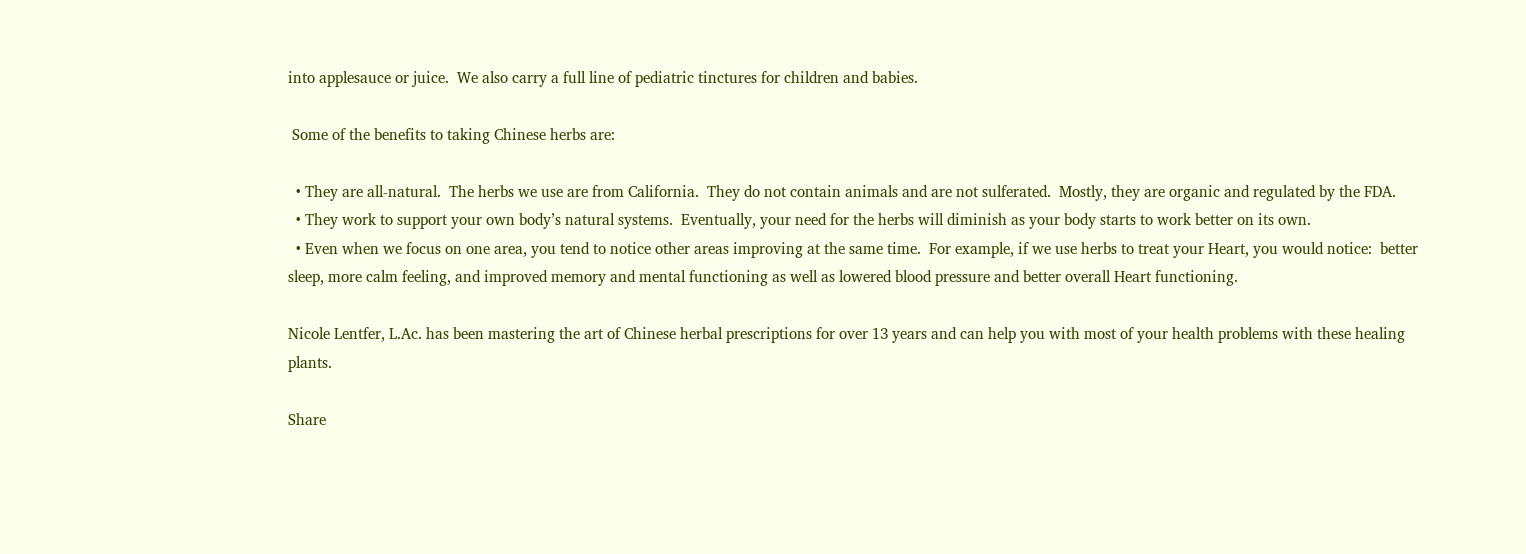into applesauce or juice.  We also carry a full line of pediatric tinctures for children and babies.

 Some of the benefits to taking Chinese herbs are:

  • They are all-natural.  The herbs we use are from California.  They do not contain animals and are not sulferated.  Mostly, they are organic and regulated by the FDA.
  • They work to support your own body’s natural systems.  Eventually, your need for the herbs will diminish as your body starts to work better on its own.
  • Even when we focus on one area, you tend to notice other areas improving at the same time.  For example, if we use herbs to treat your Heart, you would notice:  better sleep, more calm feeling, and improved memory and mental functioning as well as lowered blood pressure and better overall Heart functioning.

Nicole Lentfer, L.Ac. has been mastering the art of Chinese herbal prescriptions for over 13 years and can help you with most of your health problems with these healing plants.

Share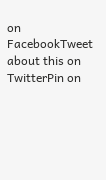on FacebookTweet about this on TwitterPin on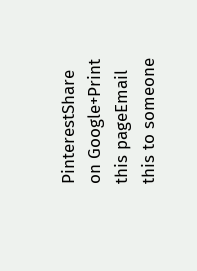PinterestShare on Google+Print this pageEmail this to someone